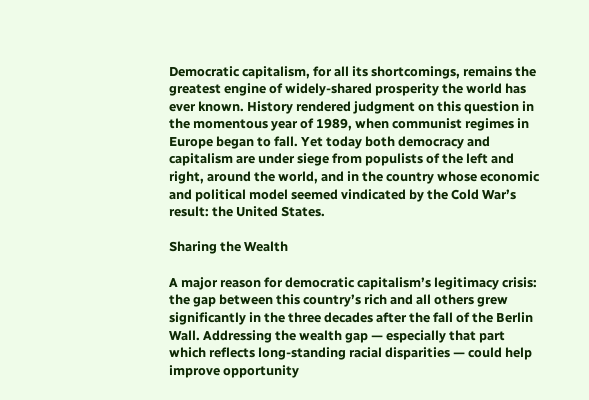Democratic capitalism, for all its shortcomings, remains the greatest engine of widely-shared prosperity the world has ever known. History rendered judgment on this question in the momentous year of 1989, when communist regimes in Europe began to fall. Yet today both democracy and capitalism are under siege from populists of the left and right, around the world, and in the country whose economic and political model seemed vindicated by the Cold War’s result: the United States.

Sharing the Wealth

A major reason for democratic capitalism’s legitimacy crisis: the gap between this country’s rich and all others grew significantly in the three decades after the fall of the Berlin Wall. Addressing the wealth gap — especially that part which reflects long-standing racial disparities — could help improve opportunity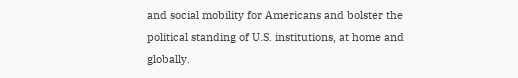and social mobility for Americans and bolster the political standing of U.S. institutions, at home and globally.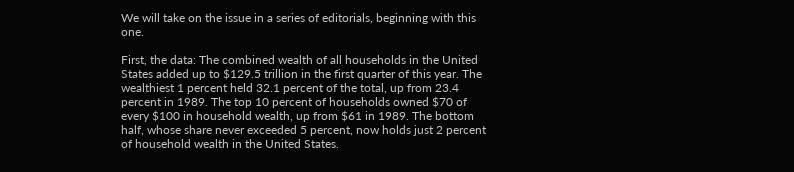We will take on the issue in a series of editorials, beginning with this one.

First, the data: The combined wealth of all households in the United States added up to $129.5 trillion in the first quarter of this year. The wealthiest 1 percent held 32.1 percent of the total, up from 23.4 percent in 1989. The top 10 percent of households owned $70 of every $100 in household wealth, up from $61 in 1989. The bottom half, whose share never exceeded 5 percent, now holds just 2 percent of household wealth in the United States.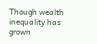Though wealth inequality has grown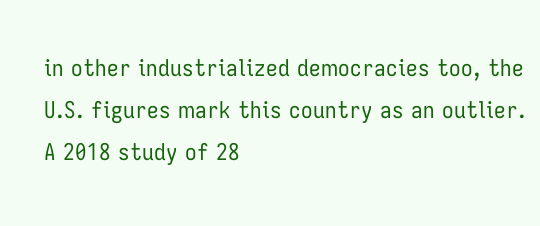in other industrialized democracies too, the U.S. figures mark this country as an outlier. A 2018 study of 28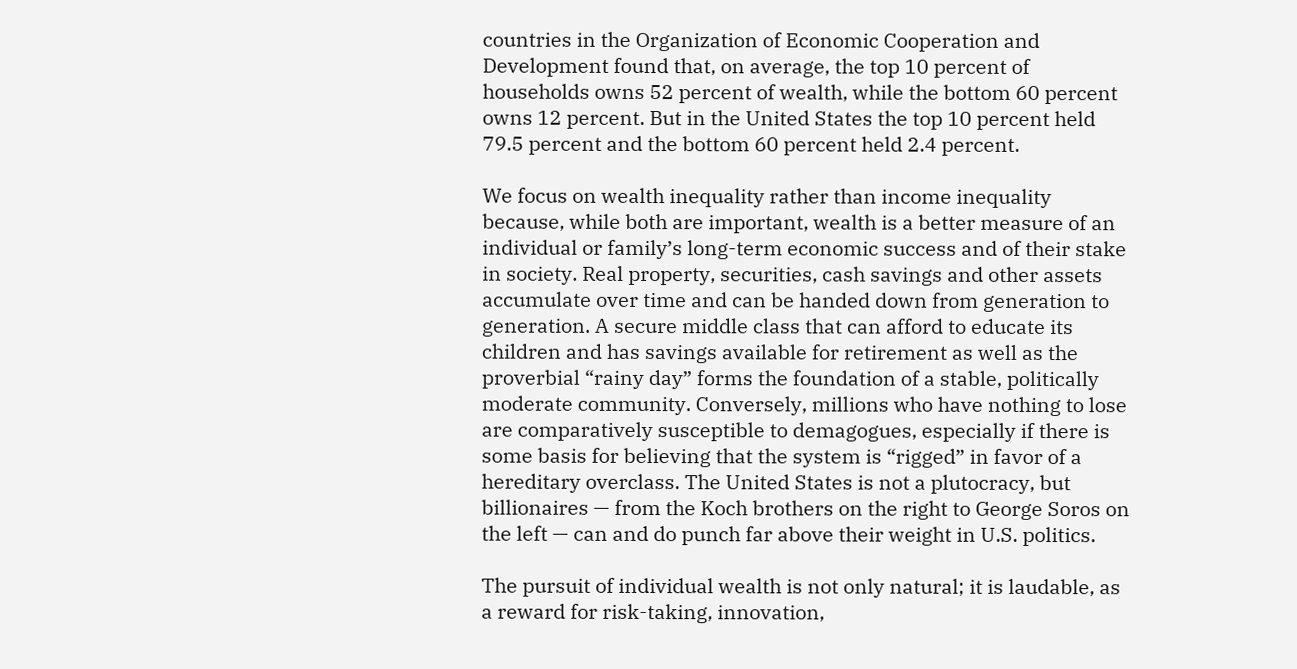countries in the Organization of Economic Cooperation and Development found that, on average, the top 10 percent of households owns 52 percent of wealth, while the bottom 60 percent owns 12 percent. But in the United States the top 10 percent held 79.5 percent and the bottom 60 percent held 2.4 percent.

We focus on wealth inequality rather than income inequality because, while both are important, wealth is a better measure of an individual or family’s long-term economic success and of their stake in society. Real property, securities, cash savings and other assets accumulate over time and can be handed down from generation to generation. A secure middle class that can afford to educate its children and has savings available for retirement as well as the proverbial “rainy day” forms the foundation of a stable, politically moderate community. Conversely, millions who have nothing to lose are comparatively susceptible to demagogues, especially if there is some basis for believing that the system is “rigged” in favor of a hereditary overclass. The United States is not a plutocracy, but billionaires — from the Koch brothers on the right to George Soros on the left — can and do punch far above their weight in U.S. politics.

The pursuit of individual wealth is not only natural; it is laudable, as a reward for risk-taking, innovation,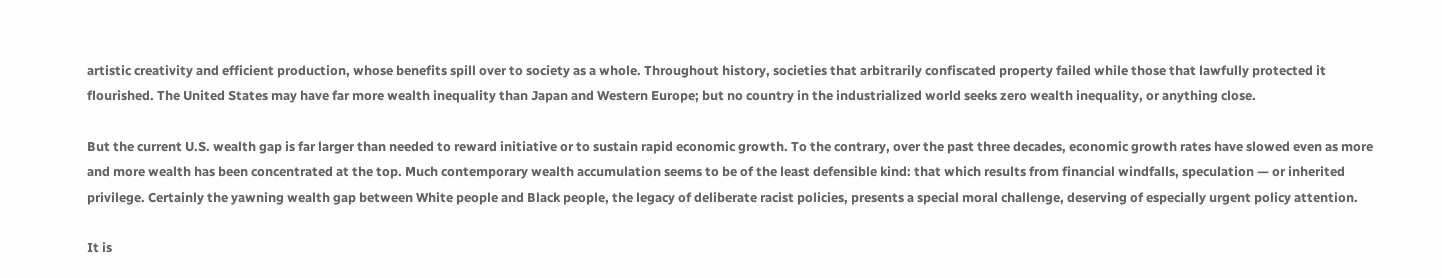artistic creativity and efficient production, whose benefits spill over to society as a whole. Throughout history, societies that arbitrarily confiscated property failed while those that lawfully protected it flourished. The United States may have far more wealth inequality than Japan and Western Europe; but no country in the industrialized world seeks zero wealth inequality, or anything close.

But the current U.S. wealth gap is far larger than needed to reward initiative or to sustain rapid economic growth. To the contrary, over the past three decades, economic growth rates have slowed even as more and more wealth has been concentrated at the top. Much contemporary wealth accumulation seems to be of the least defensible kind: that which results from financial windfalls, speculation — or inherited privilege. Certainly the yawning wealth gap between White people and Black people, the legacy of deliberate racist policies, presents a special moral challenge, deserving of especially urgent policy attention.

It is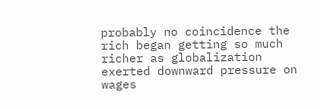probably no coincidence the rich began getting so much richer as globalization exerted downward pressure on wages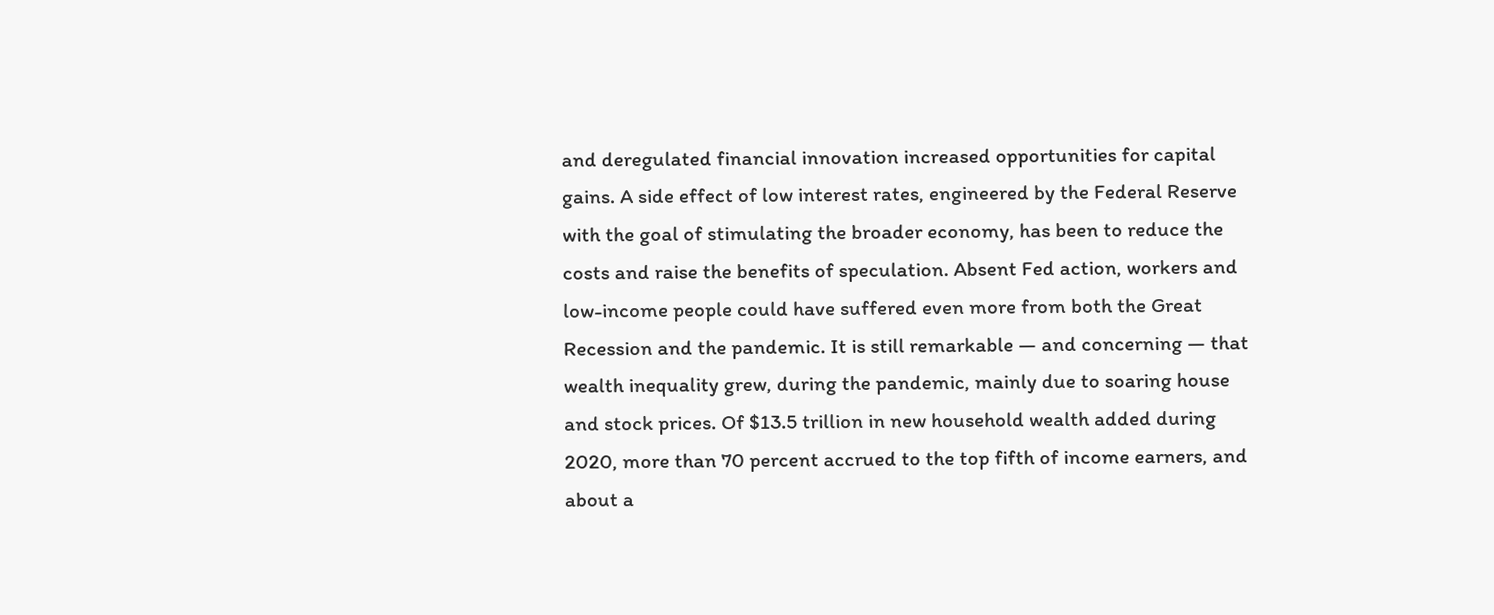and deregulated financial innovation increased opportunities for capital gains. A side effect of low interest rates, engineered by the Federal Reserve with the goal of stimulating the broader economy, has been to reduce the costs and raise the benefits of speculation. Absent Fed action, workers and low-income people could have suffered even more from both the Great Recession and the pandemic. It is still remarkable — and concerning — that wealth inequality grew, during the pandemic, mainly due to soaring house and stock prices. Of $13.5 trillion in new household wealth added during 2020, more than 70 percent accrued to the top fifth of income earners, and about a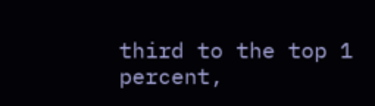third to the top 1 percent,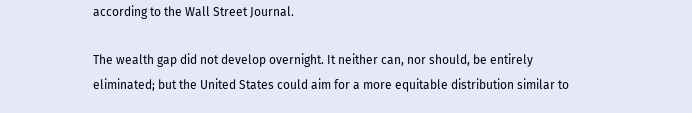according to the Wall Street Journal.

The wealth gap did not develop overnight. It neither can, nor should, be entirely eliminated; but the United States could aim for a more equitable distribution similar to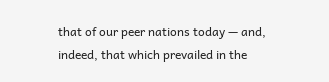that of our peer nations today — and, indeed, that which prevailed in the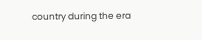country during the era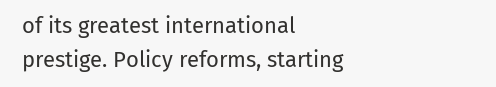of its greatest international prestige. Policy reforms, starting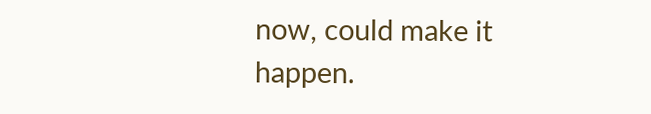now, could make it happen.